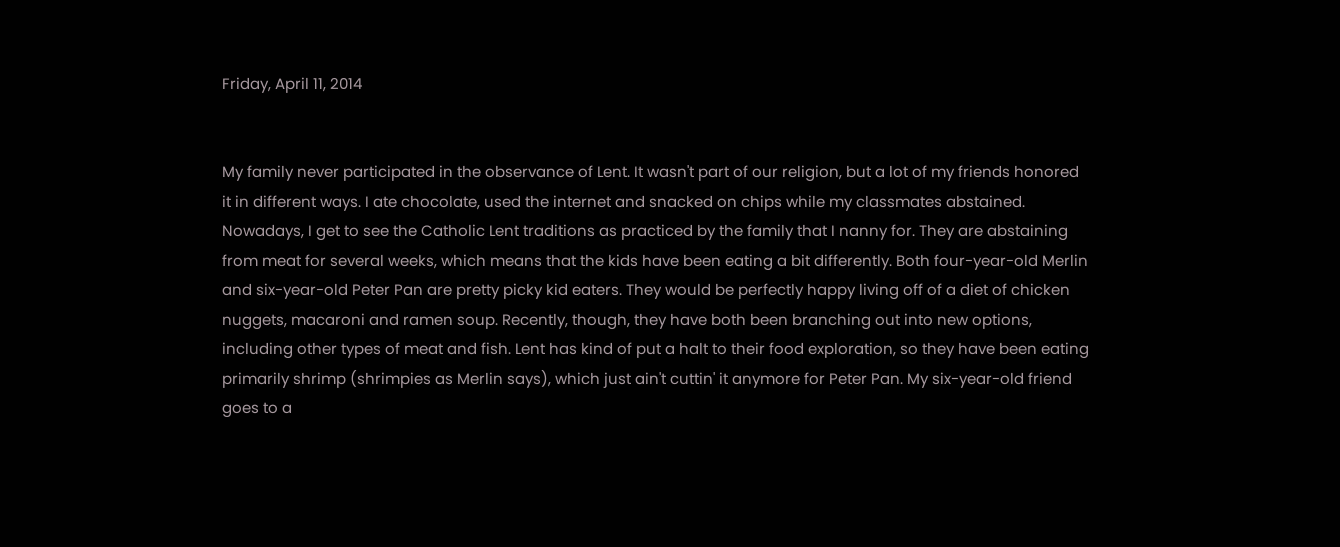Friday, April 11, 2014


My family never participated in the observance of Lent. It wasn't part of our religion, but a lot of my friends honored it in different ways. I ate chocolate, used the internet and snacked on chips while my classmates abstained. Nowadays, I get to see the Catholic Lent traditions as practiced by the family that I nanny for. They are abstaining from meat for several weeks, which means that the kids have been eating a bit differently. Both four-year-old Merlin and six-year-old Peter Pan are pretty picky kid eaters. They would be perfectly happy living off of a diet of chicken nuggets, macaroni and ramen soup. Recently, though, they have both been branching out into new options, including other types of meat and fish. Lent has kind of put a halt to their food exploration, so they have been eating primarily shrimp (shrimpies as Merlin says), which just ain't cuttin' it anymore for Peter Pan. My six-year-old friend goes to a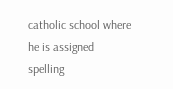catholic school where he is assigned spelling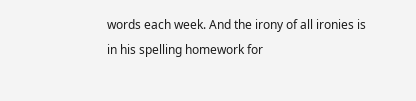words each week. And the irony of all ironies is in his spelling homework for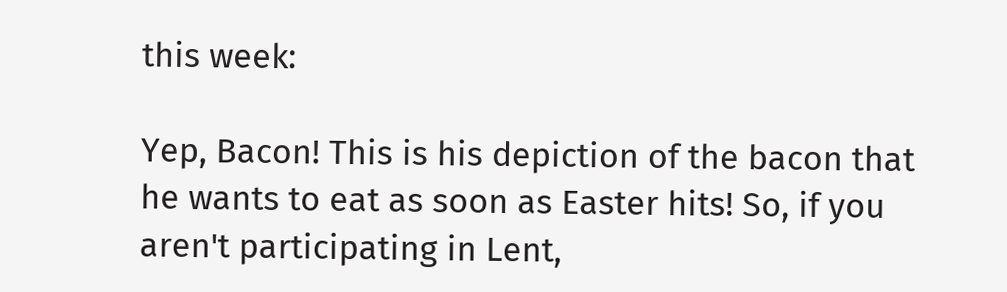this week:

Yep, Bacon! This is his depiction of the bacon that he wants to eat as soon as Easter hits! So, if you aren't participating in Lent,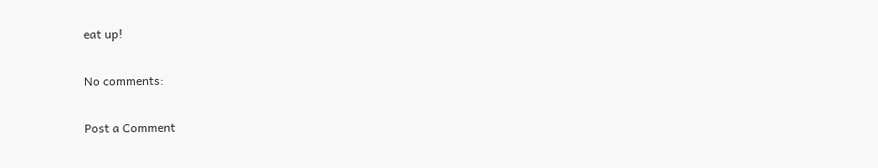eat up!

No comments:

Post a Comment